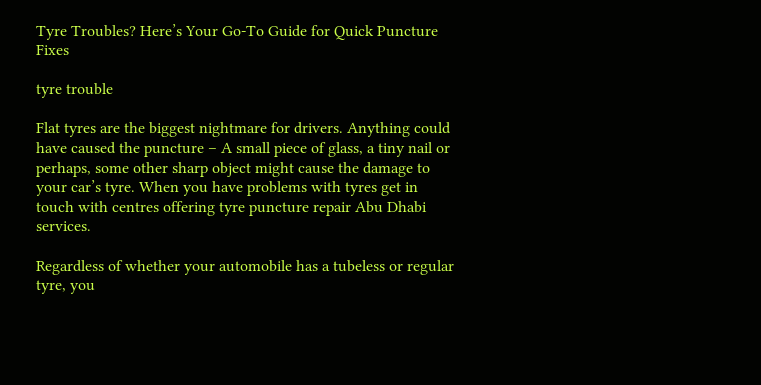Tyre Troubles? Here’s Your Go-To Guide for Quick Puncture Fixes

tyre trouble

Flat tyres are the biggest nightmare for drivers. Anything could have caused the puncture – A small piece of glass, a tiny nail or perhaps, some other sharp object might cause the damage to your car’s tyre. When you have problems with tyres get in touch with centres offering tyre puncture repair Abu Dhabi services.

Regardless of whether your automobile has a tubeless or regular tyre, you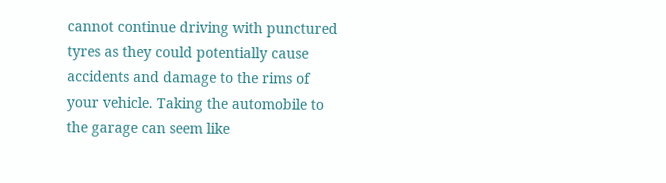cannot continue driving with punctured tyres as they could potentially cause accidents and damage to the rims of your vehicle. Taking the automobile to the garage can seem like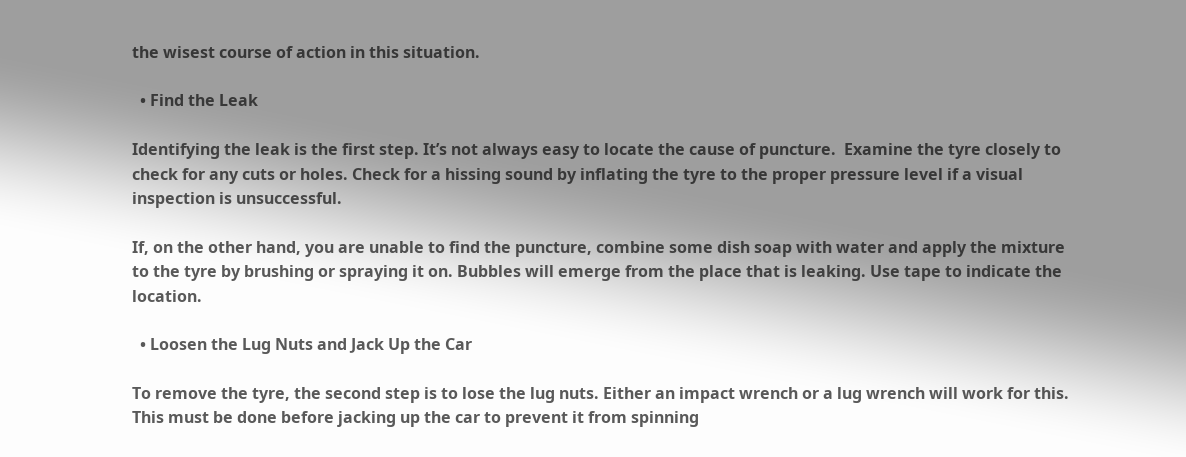the wisest course of action in this situation.

  • Find the Leak

Identifying the leak is the first step. It’s not always easy to locate the cause of puncture.  Examine the tyre closely to check for any cuts or holes. Check for a hissing sound by inflating the tyre to the proper pressure level if a visual inspection is unsuccessful.

If, on the other hand, you are unable to find the puncture, combine some dish soap with water and apply the mixture to the tyre by brushing or spraying it on. Bubbles will emerge from the place that is leaking. Use tape to indicate the location.

  • Loosen the Lug Nuts and Jack Up the Car

To remove the tyre, the second step is to lose the lug nuts. Either an impact wrench or a lug wrench will work for this. This must be done before jacking up the car to prevent it from spinning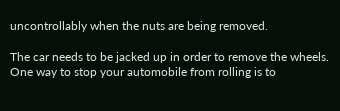uncontrollably when the nuts are being removed.

The car needs to be jacked up in order to remove the wheels. One way to stop your automobile from rolling is to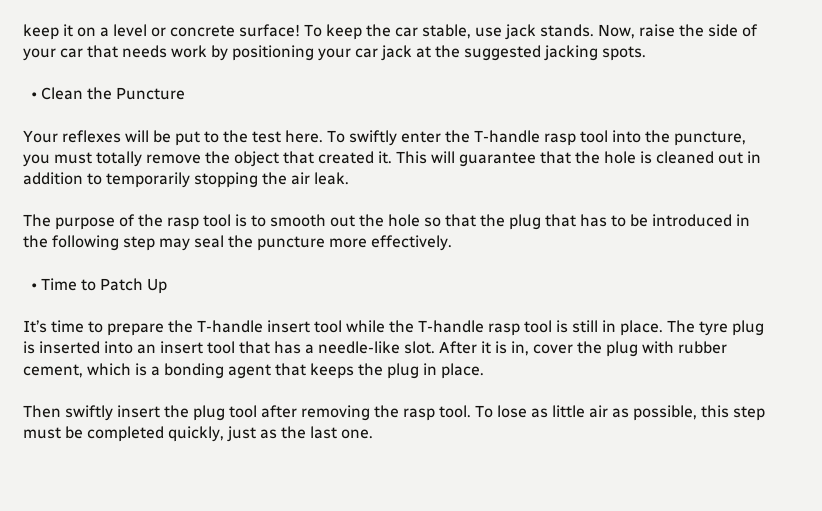keep it on a level or concrete surface! To keep the car stable, use jack stands. Now, raise the side of your car that needs work by positioning your car jack at the suggested jacking spots.

  • Clean the Puncture

Your reflexes will be put to the test here. To swiftly enter the T-handle rasp tool into the puncture, you must totally remove the object that created it. This will guarantee that the hole is cleaned out in addition to temporarily stopping the air leak.

The purpose of the rasp tool is to smooth out the hole so that the plug that has to be introduced in the following step may seal the puncture more effectively.

  • Time to Patch Up

It’s time to prepare the T-handle insert tool while the T-handle rasp tool is still in place. The tyre plug is inserted into an insert tool that has a needle-like slot. After it is in, cover the plug with rubber cement, which is a bonding agent that keeps the plug in place.

Then swiftly insert the plug tool after removing the rasp tool. To lose as little air as possible, this step must be completed quickly, just as the last one.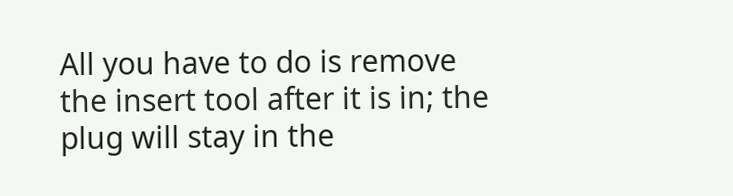All you have to do is remove the insert tool after it is in; the plug will stay in the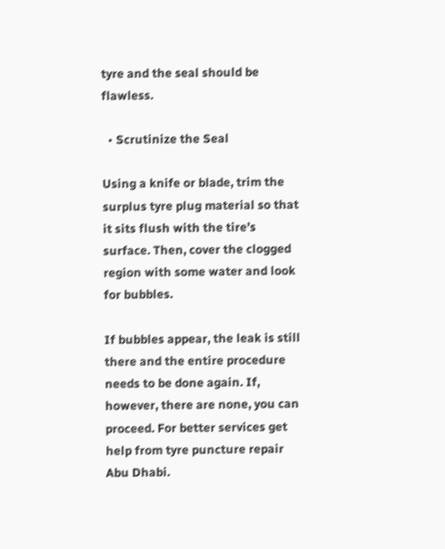tyre and the seal should be flawless.

  • Scrutinize the Seal

Using a knife or blade, trim the surplus tyre plug material so that it sits flush with the tire’s surface. Then, cover the clogged region with some water and look for bubbles.

If bubbles appear, the leak is still there and the entire procedure needs to be done again. If, however, there are none, you can proceed. For better services get help from tyre puncture repair Abu Dhabi.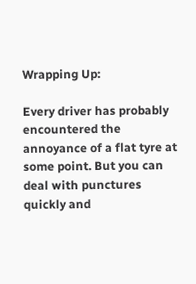Wrapping Up:

Every driver has probably encountered the annoyance of a flat tyre at some point. But you can deal with punctures quickly and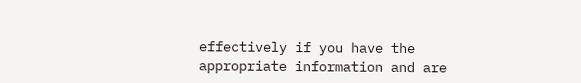effectively if you have the appropriate information and are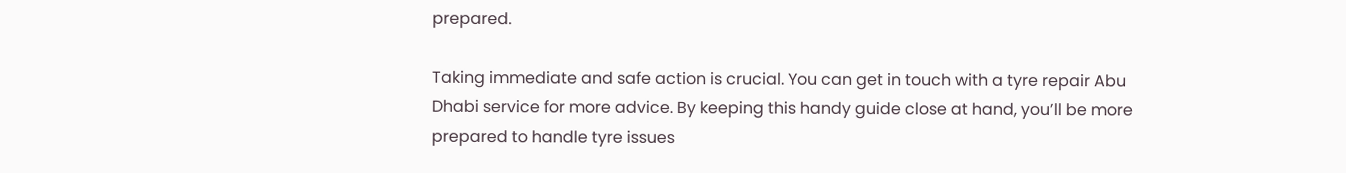prepared.

Taking immediate and safe action is crucial. You can get in touch with a tyre repair Abu Dhabi service for more advice. By keeping this handy guide close at hand, you’ll be more prepared to handle tyre issues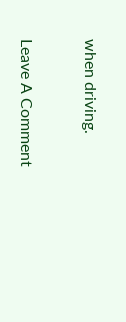when driving.

Leave A Comment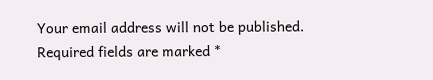Your email address will not be published. Required fields are marked *